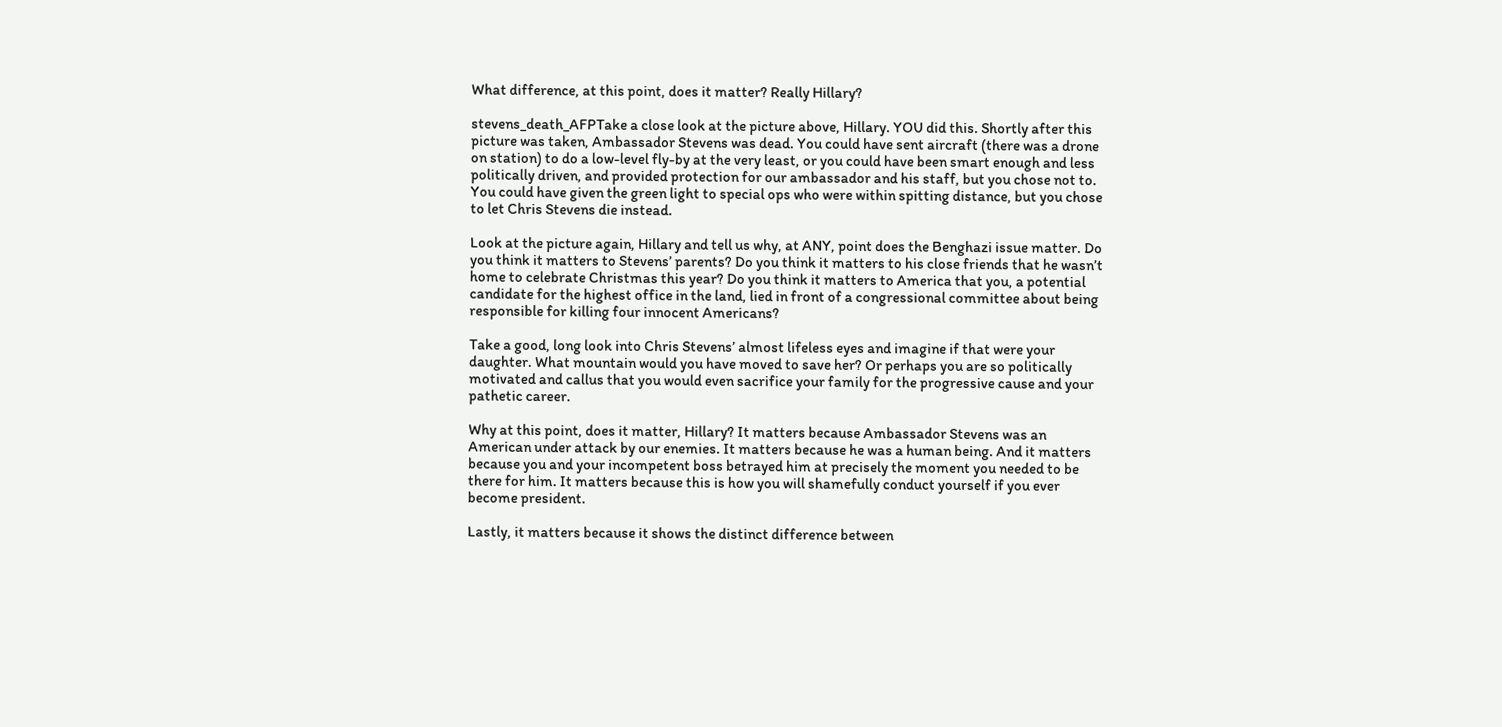What difference, at this point, does it matter? Really Hillary?

stevens_death_AFPTake a close look at the picture above, Hillary. YOU did this. Shortly after this picture was taken, Ambassador Stevens was dead. You could have sent aircraft (there was a drone on station) to do a low-level fly-by at the very least, or you could have been smart enough and less politically driven, and provided protection for our ambassador and his staff, but you chose not to. You could have given the green light to special ops who were within spitting distance, but you chose to let Chris Stevens die instead.

Look at the picture again, Hillary and tell us why, at ANY, point does the Benghazi issue matter. Do you think it matters to Stevens’ parents? Do you think it matters to his close friends that he wasn’t home to celebrate Christmas this year? Do you think it matters to America that you, a potential candidate for the highest office in the land, lied in front of a congressional committee about being responsible for killing four innocent Americans?

Take a good, long look into Chris Stevens’ almost lifeless eyes and imagine if that were your daughter. What mountain would you have moved to save her? Or perhaps you are so politically motivated and callus that you would even sacrifice your family for the progressive cause and your pathetic career.

Why at this point, does it matter, Hillary? It matters because Ambassador Stevens was an American under attack by our enemies. It matters because he was a human being. And it matters because you and your incompetent boss betrayed him at precisely the moment you needed to be there for him. It matters because this is how you will shamefully conduct yourself if you ever become president.

Lastly, it matters because it shows the distinct difference between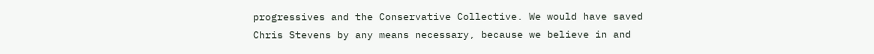progressives and the Conservative Collective. We would have saved Chris Stevens by any means necessary, because we believe in and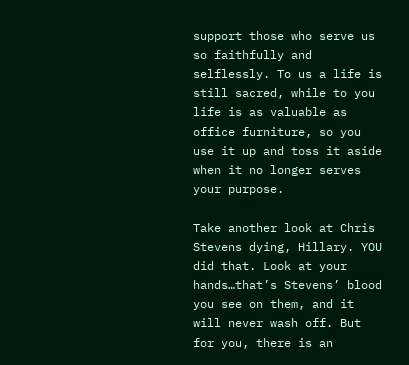support those who serve us so faithfully and selflessly. To us a life is still sacred, while to you life is as valuable as office furniture, so you use it up and toss it aside when it no longer serves your purpose.

Take another look at Chris Stevens dying, Hillary. YOU did that. Look at your hands…that’s Stevens’ blood you see on them, and it will never wash off. But for you, there is an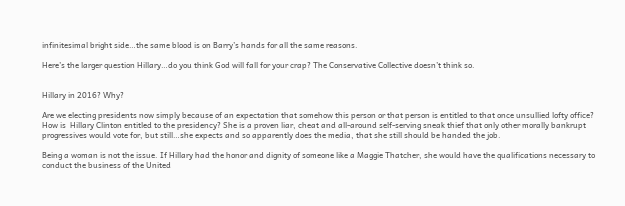infinitesimal bright side…the same blood is on Barry’s hands for all the same reasons.

Here’s the larger question Hillary…do you think God will fall for your crap? The Conservative Collective doesn’t think so.


Hillary in 2016? Why?

Are we electing presidents now simply because of an expectation that somehow this person or that person is entitled to that once unsullied lofty office? How is  Hillary Clinton entitled to the presidency? She is a proven liar, cheat and all-around self-serving sneak thief that only other morally bankrupt progressives would vote for, but still…she expects and so apparently does the media, that she still should be handed the job.

Being a woman is not the issue. If Hillary had the honor and dignity of someone like a Maggie Thatcher, she would have the qualifications necessary to conduct the business of the United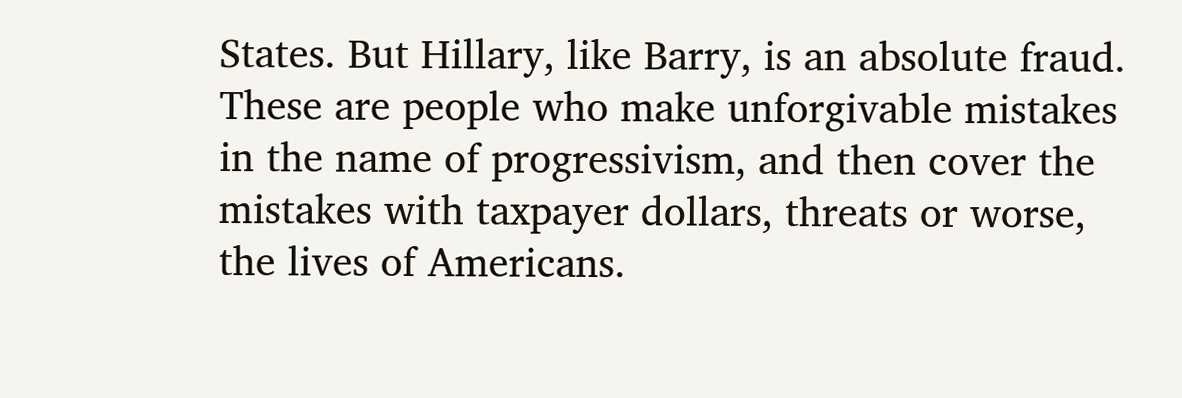States. But Hillary, like Barry, is an absolute fraud. These are people who make unforgivable mistakes in the name of progressivism, and then cover the mistakes with taxpayer dollars, threats or worse, the lives of Americans.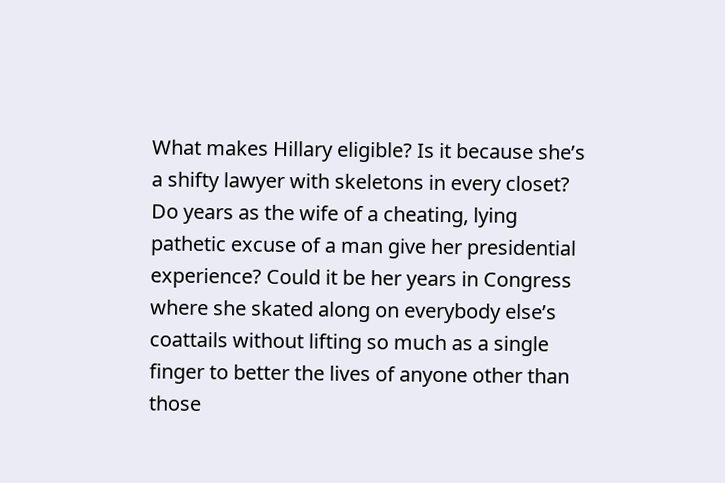What makes Hillary eligible? Is it because she’s a shifty lawyer with skeletons in every closet? Do years as the wife of a cheating, lying pathetic excuse of a man give her presidential experience? Could it be her years in Congress where she skated along on everybody else’s coattails without lifting so much as a single finger to better the lives of anyone other than those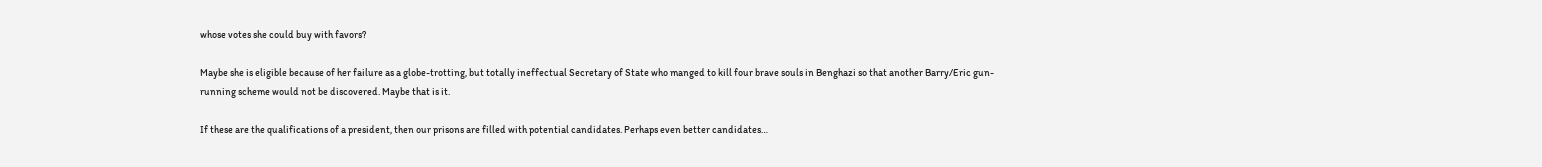whose votes she could buy with favors?

Maybe she is eligible because of her failure as a globe-trotting, but totally ineffectual Secretary of State who manged to kill four brave souls in Benghazi so that another Barry/Eric gun-running scheme would not be discovered. Maybe that is it.

If these are the qualifications of a president, then our prisons are filled with potential candidates. Perhaps even better candidates…